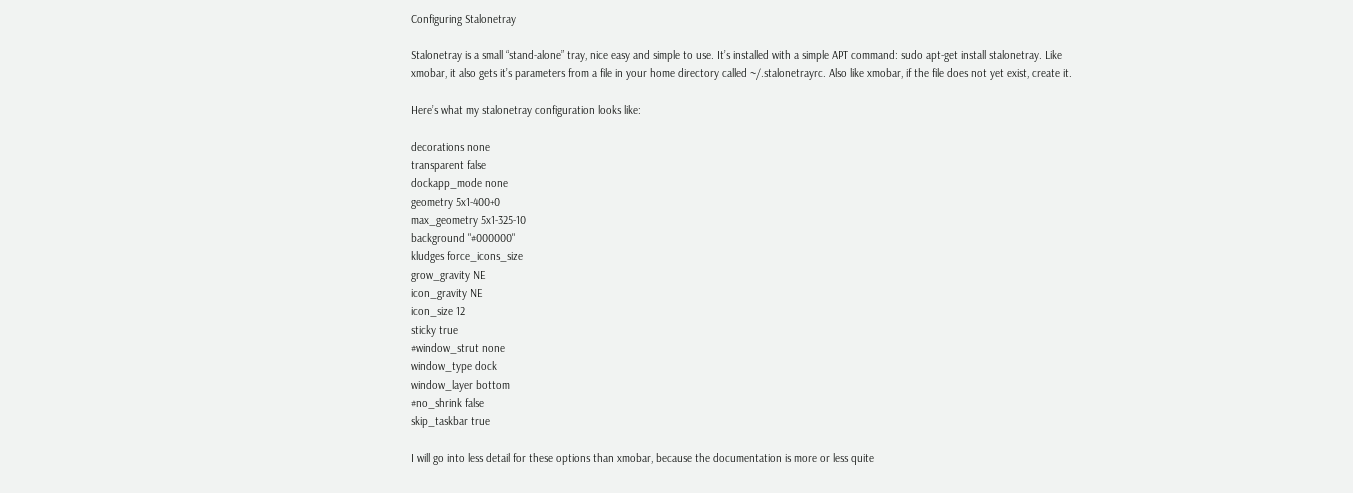Configuring Stalonetray

Stalonetray is a small “stand-alone” tray, nice easy and simple to use. It’s installed with a simple APT command: sudo apt-get install stalonetray. Like xmobar, it also gets it’s parameters from a file in your home directory called ~/.stalonetrayrc. Also like xmobar, if the file does not yet exist, create it.

Here’s what my stalonetray configuration looks like:

decorations none
transparent false
dockapp_mode none
geometry 5x1-400+0
max_geometry 5x1-325-10
background "#000000"
kludges force_icons_size
grow_gravity NE
icon_gravity NE
icon_size 12
sticky true
#window_strut none
window_type dock
window_layer bottom
#no_shrink false
skip_taskbar true

I will go into less detail for these options than xmobar, because the documentation is more or less quite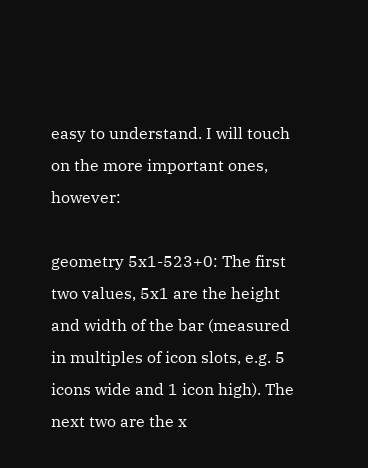easy to understand. I will touch on the more important ones, however:

geometry 5x1-523+0: The first two values, 5x1 are the height and width of the bar (measured in multiples of icon slots, e.g. 5 icons wide and 1 icon high). The next two are the x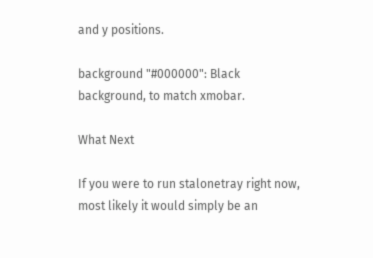and y positions.

background "#000000": Black background, to match xmobar.

What Next

If you were to run stalonetray right now, most likely it would simply be an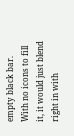empty black bar. With no icons to fill it, it would just blend right in with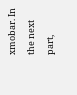xmobar. In the next part,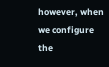however, when we configure the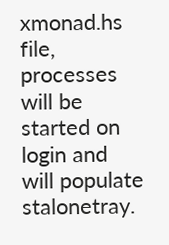xmonad.hs file, processes will be started on login and will populate stalonetray.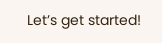Let’s get started!